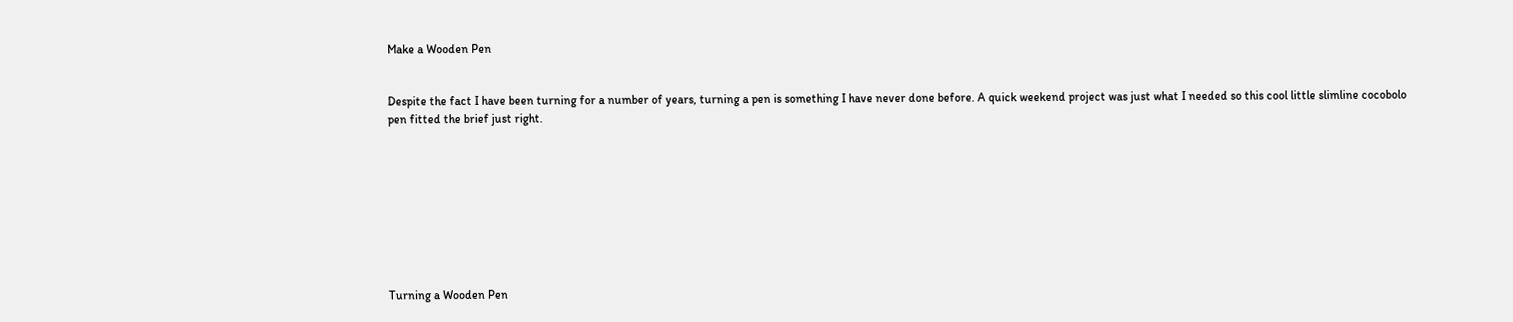Make a Wooden Pen


Despite the fact I have been turning for a number of years, turning a pen is something I have never done before. A quick weekend project was just what I needed so this cool little slimline cocobolo pen fitted the brief just right.









Turning a Wooden Pen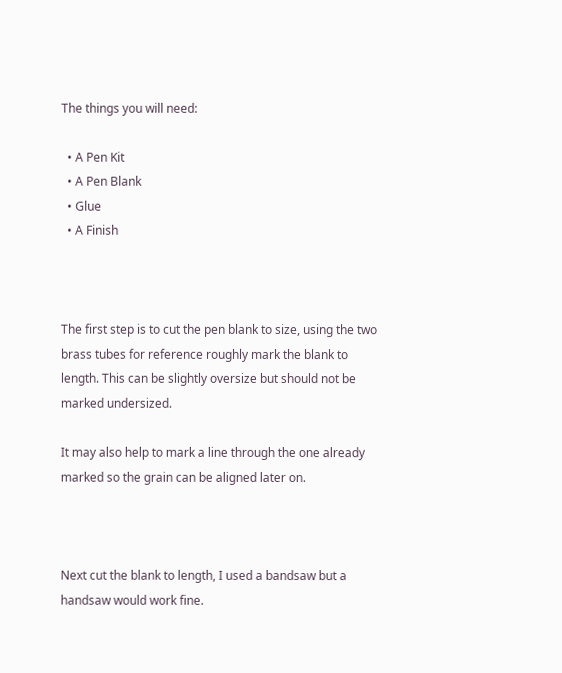The things you will need:

  • A Pen Kit
  • A Pen Blank
  • Glue
  • A Finish



The first step is to cut the pen blank to size, using the two brass tubes for reference roughly mark the blank to length. This can be slightly oversize but should not be marked undersized.

It may also help to mark a line through the one already marked so the grain can be aligned later on.



Next cut the blank to length, I used a bandsaw but a handsaw would work fine.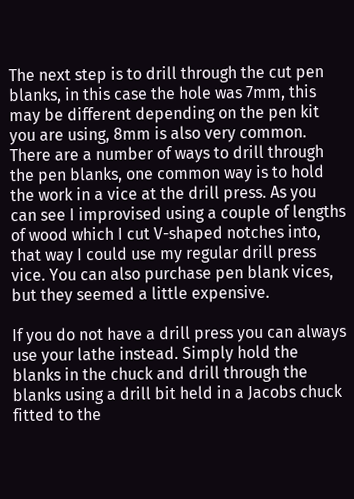The next step is to drill through the cut pen blanks, in this case the hole was 7mm, this may be different depending on the pen kit you are using, 8mm is also very common. There are a number of ways to drill through the pen blanks, one common way is to hold the work in a vice at the drill press. As you can see I improvised using a couple of lengths of wood which I cut V-shaped notches into, that way I could use my regular drill press vice. You can also purchase pen blank vices, but they seemed a little expensive.

If you do not have a drill press you can always use your lathe instead. Simply hold the blanks in the chuck and drill through the blanks using a drill bit held in a Jacobs chuck fitted to the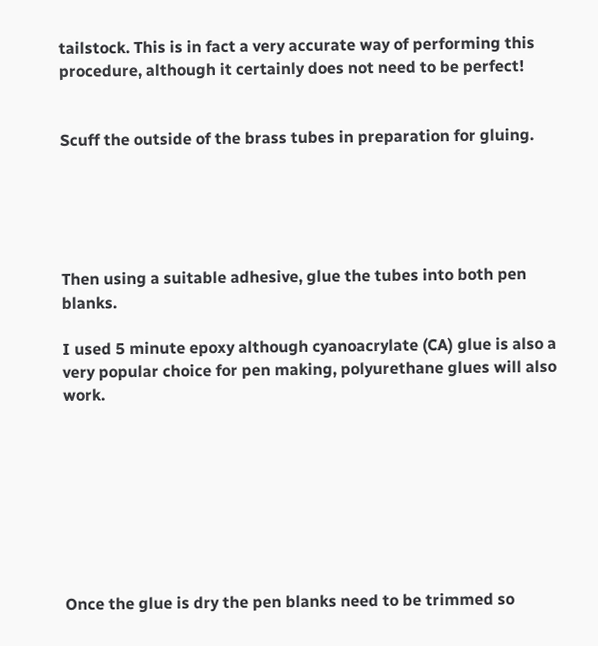tailstock. This is in fact a very accurate way of performing this procedure, although it certainly does not need to be perfect!


Scuff the outside of the brass tubes in preparation for gluing.





Then using a suitable adhesive, glue the tubes into both pen blanks.

I used 5 minute epoxy although cyanoacrylate (CA) glue is also a very popular choice for pen making, polyurethane glues will also work.








Once the glue is dry the pen blanks need to be trimmed so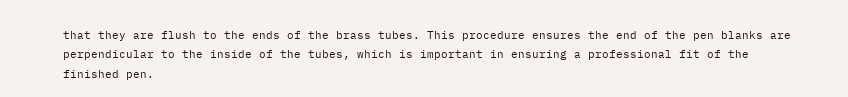that they are flush to the ends of the brass tubes. This procedure ensures the end of the pen blanks are perpendicular to the inside of the tubes, which is important in ensuring a professional fit of the finished pen.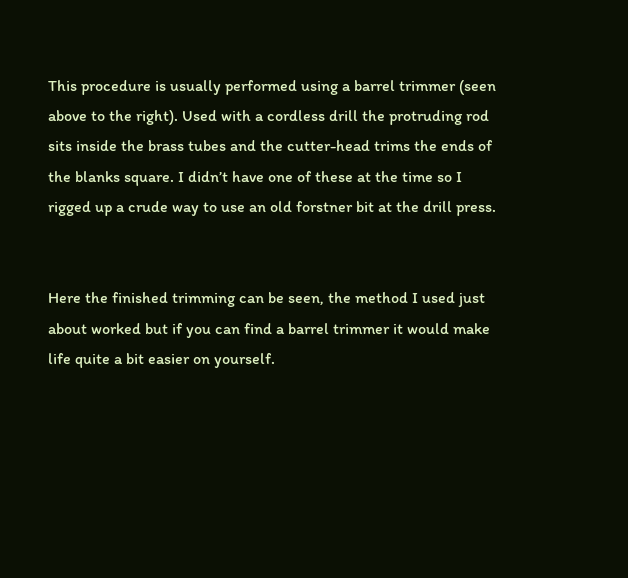This procedure is usually performed using a barrel trimmer (seen above to the right). Used with a cordless drill the protruding rod sits inside the brass tubes and the cutter-head trims the ends of the blanks square. I didn’t have one of these at the time so I rigged up a crude way to use an old forstner bit at the drill press.


Here the finished trimming can be seen, the method I used just about worked but if you can find a barrel trimmer it would make life quite a bit easier on yourself.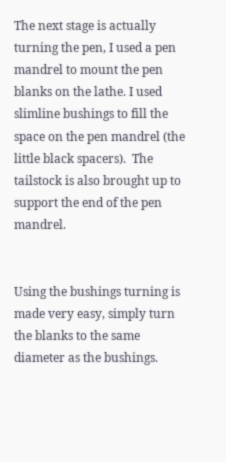The next stage is actually turning the pen, I used a pen mandrel to mount the pen blanks on the lathe. I used slimline bushings to fill the space on the pen mandrel (the little black spacers).  The tailstock is also brought up to support the end of the pen mandrel.


Using the bushings turning is made very easy, simply turn the blanks to the same diameter as the bushings.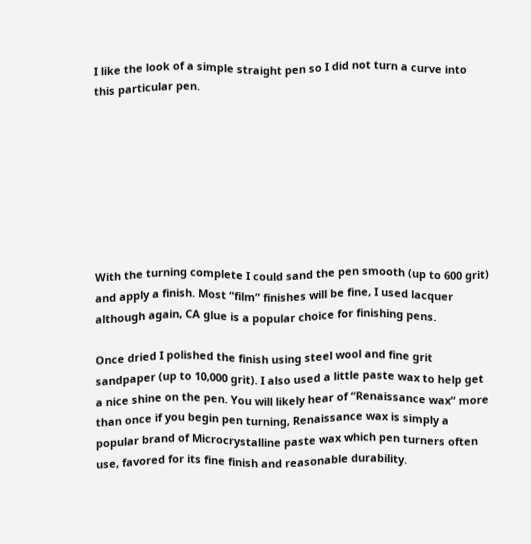I like the look of a simple straight pen so I did not turn a curve into this particular pen.








With the turning complete I could sand the pen smooth (up to 600 grit) and apply a finish. Most “film” finishes will be fine, I used lacquer although again, CA glue is a popular choice for finishing pens.

Once dried I polished the finish using steel wool and fine grit sandpaper (up to 10,000 grit). I also used a little paste wax to help get a nice shine on the pen. You will likely hear of “Renaissance wax” more than once if you begin pen turning, Renaissance wax is simply a popular brand of Microcrystalline paste wax which pen turners often use, favored for its fine finish and reasonable durability.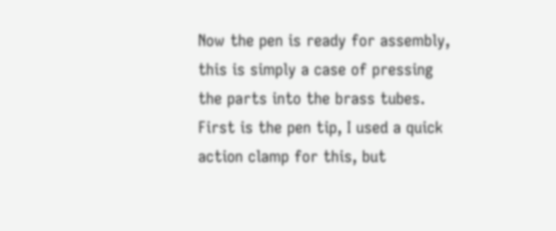Now the pen is ready for assembly, this is simply a case of pressing the parts into the brass tubes. First is the pen tip, I used a quick action clamp for this, but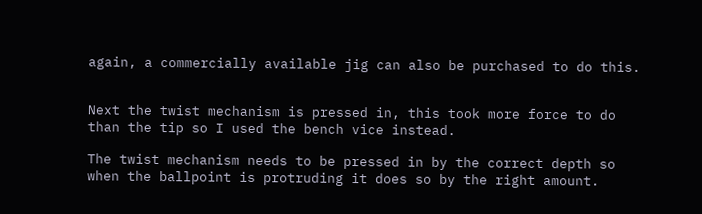again, a commercially available jig can also be purchased to do this.


Next the twist mechanism is pressed in, this took more force to do than the tip so I used the bench vice instead.

The twist mechanism needs to be pressed in by the correct depth so when the ballpoint is protruding it does so by the right amount.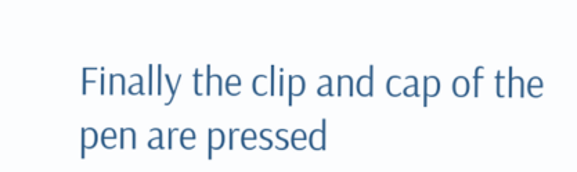Finally the clip and cap of the pen are pressed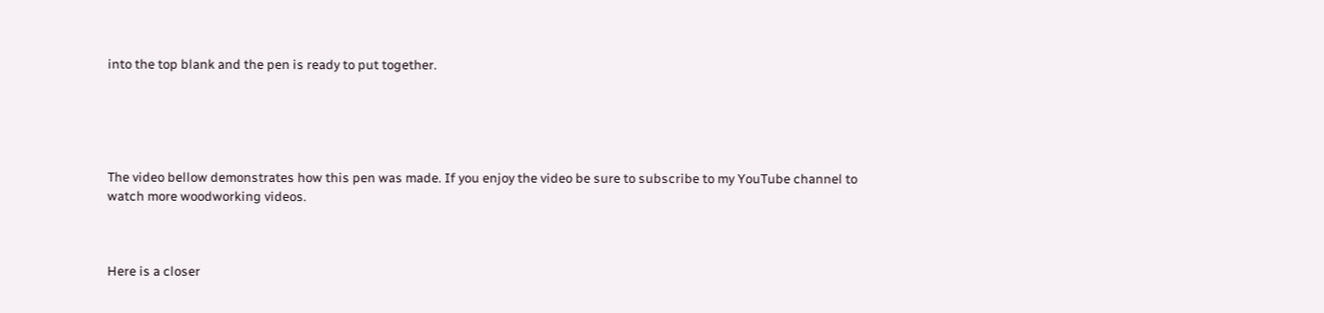into the top blank and the pen is ready to put together.





The video bellow demonstrates how this pen was made. If you enjoy the video be sure to subscribe to my YouTube channel to watch more woodworking videos.



Here is a closer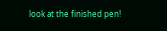look at the finished pen!